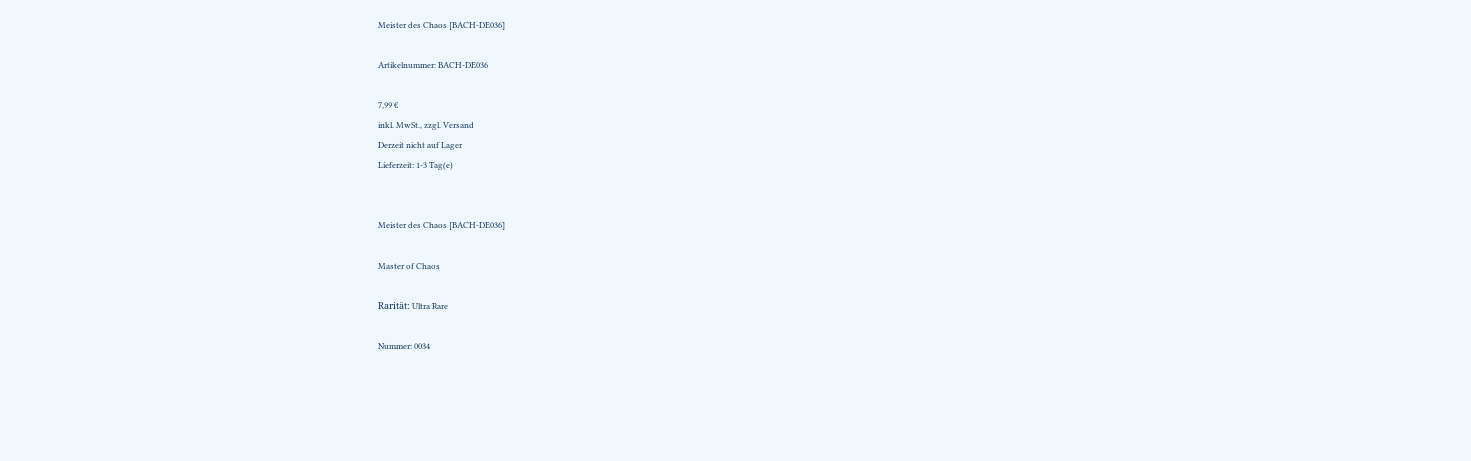Meister des Chaos [BACH-DE036]

Artikelnummer: BACH-DE036

7,99 €
inkl. MwSt., zzgl. Versand
Derzeit nicht auf Lager
Lieferzeit: 1-3 Tag(e)


Meister des Chaos [BACH-DE036]

Master of Chaos

Rarität: Ultra Rare

Nummer: 0034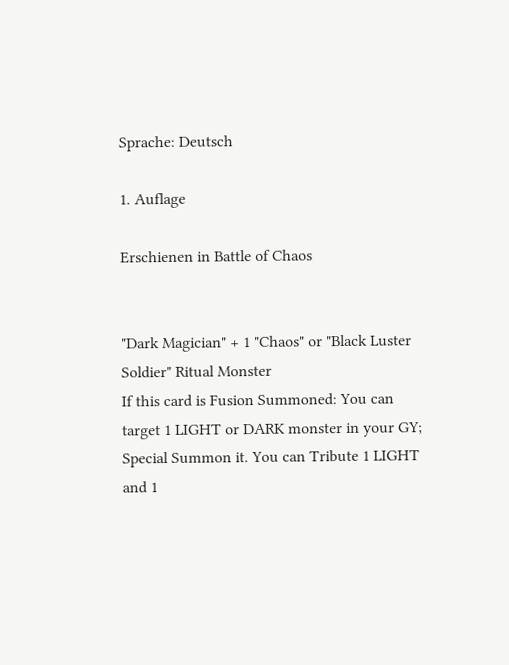Sprache: Deutsch

1. Auflage

Erschienen in Battle of Chaos


"Dark Magician" + 1 "Chaos" or "Black Luster Soldier" Ritual Monster
If this card is Fusion Summoned: You can target 1 LIGHT or DARK monster in your GY; Special Summon it. You can Tribute 1 LIGHT and 1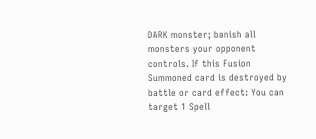DARK monster; banish all monsters your opponent controls. If this Fusion Summoned card is destroyed by battle or card effect: You can target 1 Spell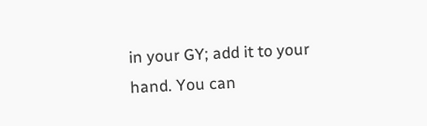in your GY; add it to your hand. You can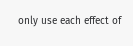only use each effect of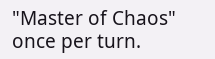"Master of Chaos" once per turn.